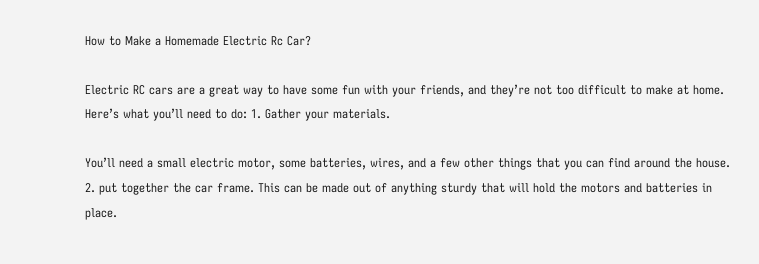How to Make a Homemade Electric Rc Car?

Electric RC cars are a great way to have some fun with your friends, and they’re not too difficult to make at home. Here’s what you’ll need to do: 1. Gather your materials.

You’ll need a small electric motor, some batteries, wires, and a few other things that you can find around the house. 2. put together the car frame. This can be made out of anything sturdy that will hold the motors and batteries in place.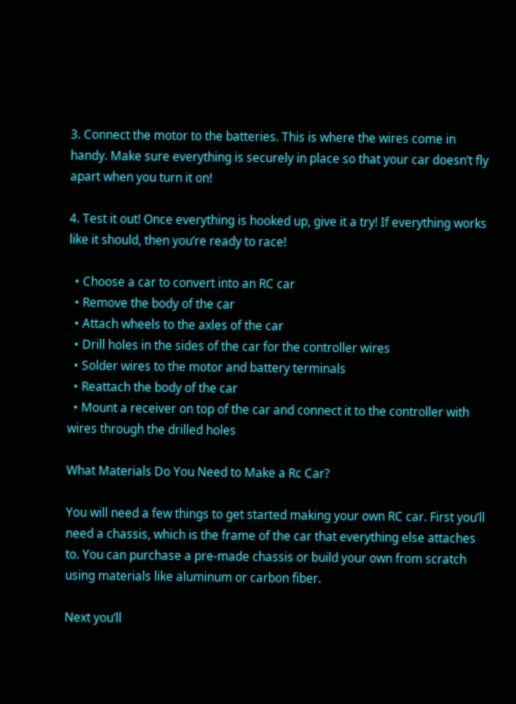3. Connect the motor to the batteries. This is where the wires come in handy. Make sure everything is securely in place so that your car doesn’t fly apart when you turn it on!

4. Test it out! Once everything is hooked up, give it a try! If everything works like it should, then you’re ready to race!

  • Choose a car to convert into an RC car
  • Remove the body of the car
  • Attach wheels to the axles of the car
  • Drill holes in the sides of the car for the controller wires
  • Solder wires to the motor and battery terminals
  • Reattach the body of the car
  • Mount a receiver on top of the car and connect it to the controller with wires through the drilled holes

What Materials Do You Need to Make a Rc Car?

You will need a few things to get started making your own RC car. First you’ll need a chassis, which is the frame of the car that everything else attaches to. You can purchase a pre-made chassis or build your own from scratch using materials like aluminum or carbon fiber.

Next you’ll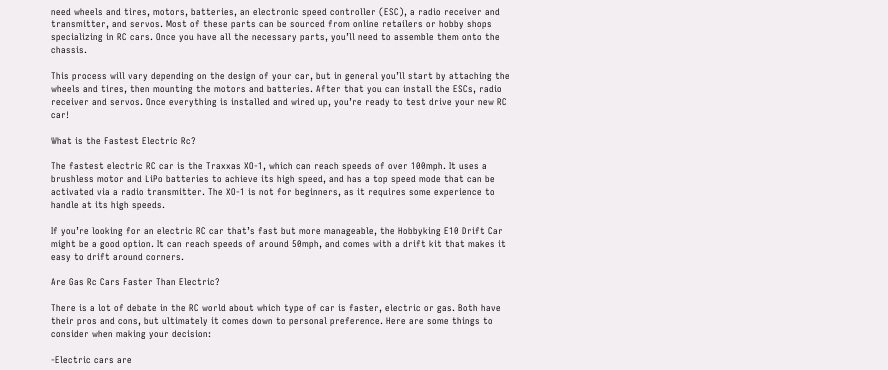need wheels and tires, motors, batteries, an electronic speed controller (ESC), a radio receiver and transmitter, and servos. Most of these parts can be sourced from online retailers or hobby shops specializing in RC cars. Once you have all the necessary parts, you’ll need to assemble them onto the chassis.

This process will vary depending on the design of your car, but in general you’ll start by attaching the wheels and tires, then mounting the motors and batteries. After that you can install the ESCs, radio receiver and servos. Once everything is installed and wired up, you’re ready to test drive your new RC car!

What is the Fastest Electric Rc?

The fastest electric RC car is the Traxxas XO-1, which can reach speeds of over 100mph. It uses a brushless motor and LiPo batteries to achieve its high speed, and has a top speed mode that can be activated via a radio transmitter. The XO-1 is not for beginners, as it requires some experience to handle at its high speeds.

If you’re looking for an electric RC car that’s fast but more manageable, the Hobbyking E10 Drift Car might be a good option. It can reach speeds of around 50mph, and comes with a drift kit that makes it easy to drift around corners.

Are Gas Rc Cars Faster Than Electric?

There is a lot of debate in the RC world about which type of car is faster, electric or gas. Both have their pros and cons, but ultimately it comes down to personal preference. Here are some things to consider when making your decision:

-Electric cars are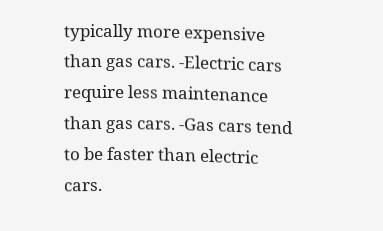typically more expensive than gas cars. -Electric cars require less maintenance than gas cars. -Gas cars tend to be faster than electric cars.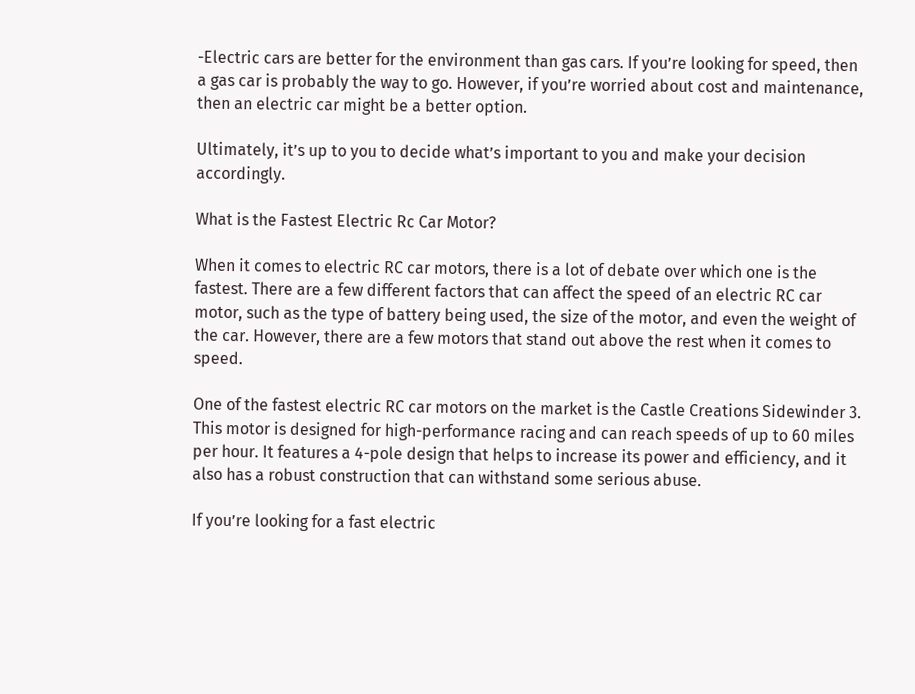-Electric cars are better for the environment than gas cars. If you’re looking for speed, then a gas car is probably the way to go. However, if you’re worried about cost and maintenance, then an electric car might be a better option.

Ultimately, it’s up to you to decide what’s important to you and make your decision accordingly.

What is the Fastest Electric Rc Car Motor?

When it comes to electric RC car motors, there is a lot of debate over which one is the fastest. There are a few different factors that can affect the speed of an electric RC car motor, such as the type of battery being used, the size of the motor, and even the weight of the car. However, there are a few motors that stand out above the rest when it comes to speed.

One of the fastest electric RC car motors on the market is the Castle Creations Sidewinder 3. This motor is designed for high-performance racing and can reach speeds of up to 60 miles per hour. It features a 4-pole design that helps to increase its power and efficiency, and it also has a robust construction that can withstand some serious abuse.

If you’re looking for a fast electric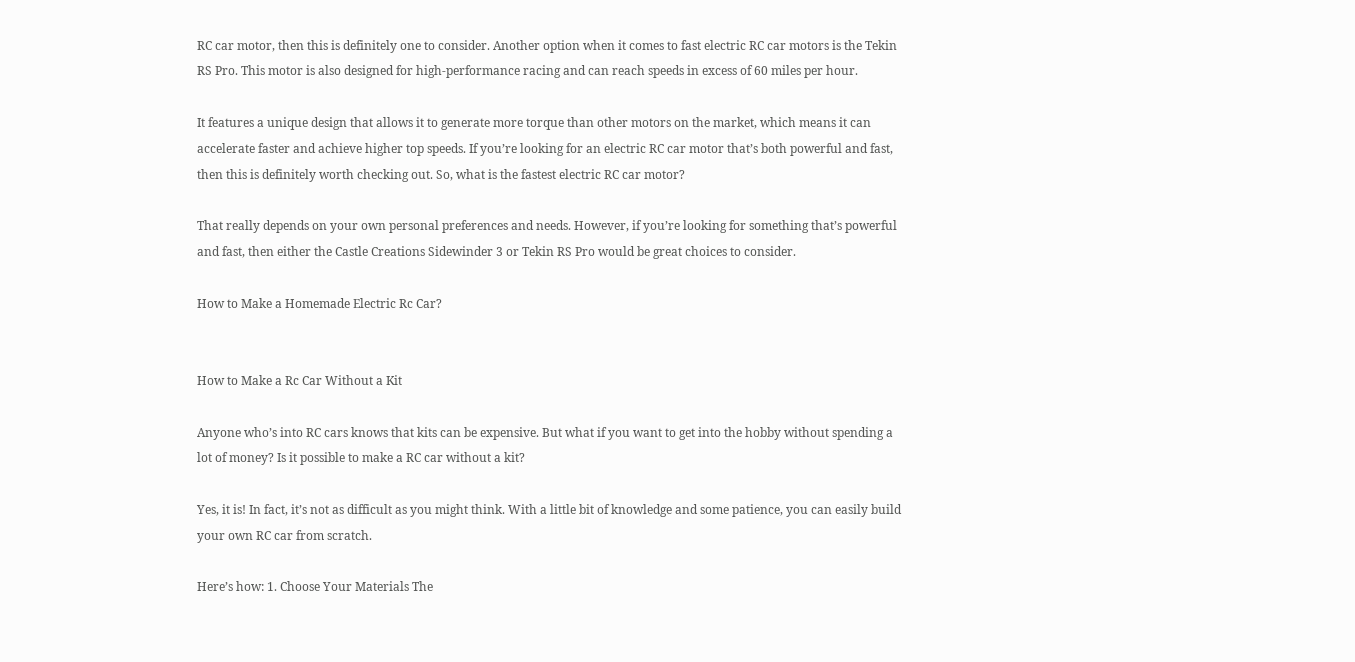RC car motor, then this is definitely one to consider. Another option when it comes to fast electric RC car motors is the Tekin RS Pro. This motor is also designed for high-performance racing and can reach speeds in excess of 60 miles per hour.

It features a unique design that allows it to generate more torque than other motors on the market, which means it can accelerate faster and achieve higher top speeds. If you’re looking for an electric RC car motor that’s both powerful and fast, then this is definitely worth checking out. So, what is the fastest electric RC car motor?

That really depends on your own personal preferences and needs. However, if you’re looking for something that’s powerful and fast, then either the Castle Creations Sidewinder 3 or Tekin RS Pro would be great choices to consider.

How to Make a Homemade Electric Rc Car?


How to Make a Rc Car Without a Kit

Anyone who’s into RC cars knows that kits can be expensive. But what if you want to get into the hobby without spending a lot of money? Is it possible to make a RC car without a kit?

Yes, it is! In fact, it’s not as difficult as you might think. With a little bit of knowledge and some patience, you can easily build your own RC car from scratch.

Here’s how: 1. Choose Your Materials The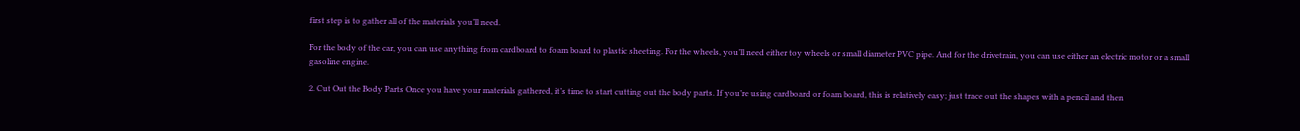first step is to gather all of the materials you’ll need.

For the body of the car, you can use anything from cardboard to foam board to plastic sheeting. For the wheels, you’ll need either toy wheels or small diameter PVC pipe. And for the drivetrain, you can use either an electric motor or a small gasoline engine.

2. Cut Out the Body Parts Once you have your materials gathered, it’s time to start cutting out the body parts. If you’re using cardboard or foam board, this is relatively easy; just trace out the shapes with a pencil and then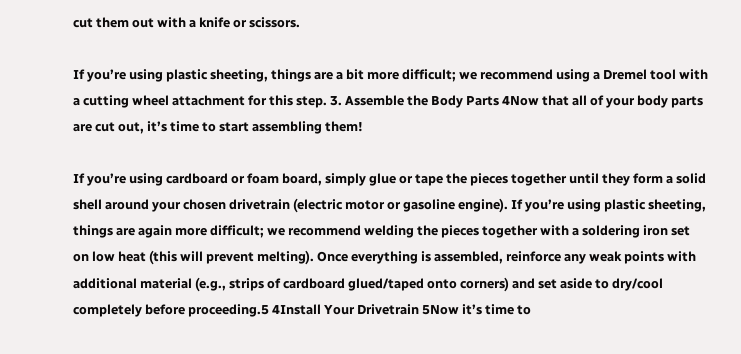cut them out with a knife or scissors.

If you’re using plastic sheeting, things are a bit more difficult; we recommend using a Dremel tool with a cutting wheel attachment for this step. 3. Assemble the Body Parts 4Now that all of your body parts are cut out, it’s time to start assembling them!

If you’re using cardboard or foam board, simply glue or tape the pieces together until they form a solid shell around your chosen drivetrain (electric motor or gasoline engine). If you’re using plastic sheeting, things are again more difficult; we recommend welding the pieces together with a soldering iron set on low heat (this will prevent melting). Once everything is assembled, reinforce any weak points with additional material (e.g., strips of cardboard glued/taped onto corners) and set aside to dry/cool completely before proceeding.5 4Install Your Drivetrain 5Now it’s time to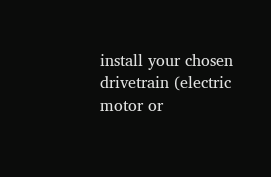install your chosen drivetrain (electric motor or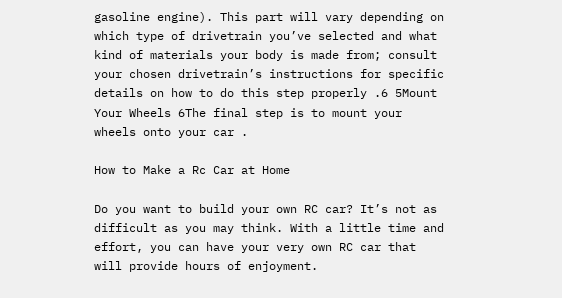gasoline engine). This part will vary depending on which type of drivetrain you’ve selected and what kind of materials your body is made from; consult your chosen drivetrain’s instructions for specific details on how to do this step properly .6 5Mount Your Wheels 6The final step is to mount your wheels onto your car .

How to Make a Rc Car at Home

Do you want to build your own RC car? It’s not as difficult as you may think. With a little time and effort, you can have your very own RC car that will provide hours of enjoyment.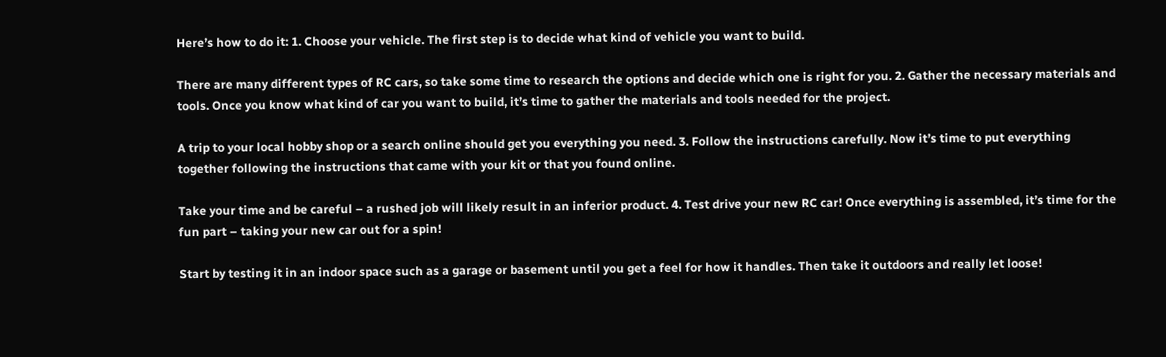Here’s how to do it: 1. Choose your vehicle. The first step is to decide what kind of vehicle you want to build.

There are many different types of RC cars, so take some time to research the options and decide which one is right for you. 2. Gather the necessary materials and tools. Once you know what kind of car you want to build, it’s time to gather the materials and tools needed for the project.

A trip to your local hobby shop or a search online should get you everything you need. 3. Follow the instructions carefully. Now it’s time to put everything together following the instructions that came with your kit or that you found online.

Take your time and be careful – a rushed job will likely result in an inferior product. 4. Test drive your new RC car! Once everything is assembled, it’s time for the fun part – taking your new car out for a spin!

Start by testing it in an indoor space such as a garage or basement until you get a feel for how it handles. Then take it outdoors and really let loose!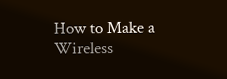How to Make a Wireless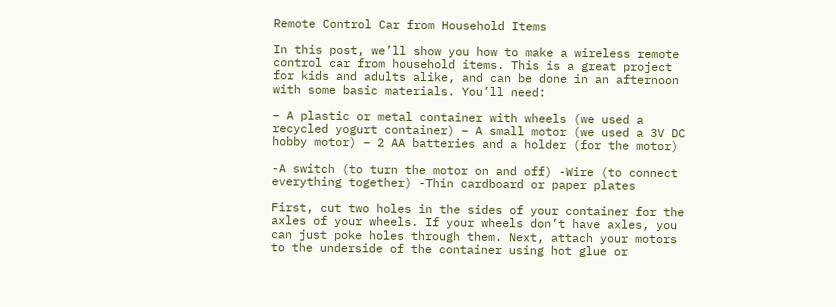Remote Control Car from Household Items

In this post, we’ll show you how to make a wireless remote control car from household items. This is a great project for kids and adults alike, and can be done in an afternoon with some basic materials. You’ll need:

– A plastic or metal container with wheels (we used a recycled yogurt container) – A small motor (we used a 3V DC hobby motor) – 2 AA batteries and a holder (for the motor)

-A switch (to turn the motor on and off) -Wire (to connect everything together) -Thin cardboard or paper plates

First, cut two holes in the sides of your container for the axles of your wheels. If your wheels don’t have axles, you can just poke holes through them. Next, attach your motors to the underside of the container using hot glue or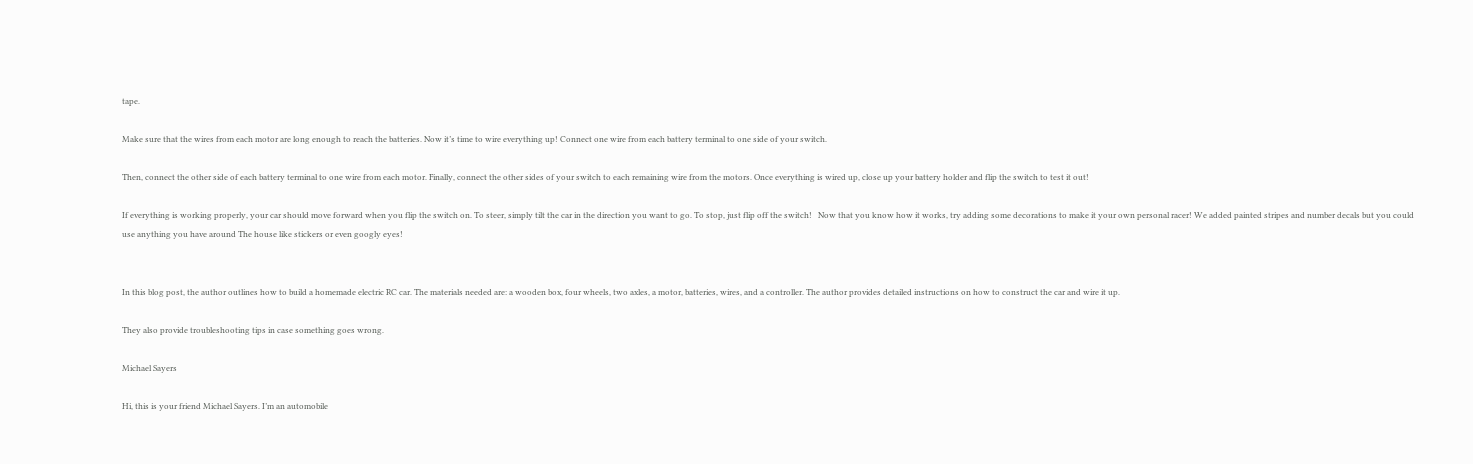tape.

Make sure that the wires from each motor are long enough to reach the batteries. Now it’s time to wire everything up! Connect one wire from each battery terminal to one side of your switch.

Then, connect the other side of each battery terminal to one wire from each motor. Finally, connect the other sides of your switch to each remaining wire from the motors. Once everything is wired up, close up your battery holder and flip the switch to test it out!

If everything is working properly, your car should move forward when you flip the switch on. To steer, simply tilt the car in the direction you want to go. To stop, just flip off the switch!   Now that you know how it works, try adding some decorations to make it your own personal racer! We added painted stripes and number decals but you could use anything you have around The house like stickers or even googly eyes!


In this blog post, the author outlines how to build a homemade electric RC car. The materials needed are: a wooden box, four wheels, two axles, a motor, batteries, wires, and a controller. The author provides detailed instructions on how to construct the car and wire it up.

They also provide troubleshooting tips in case something goes wrong.

Michael Sayers

Hi, this is your friend Michael Sayers. I’m an automobile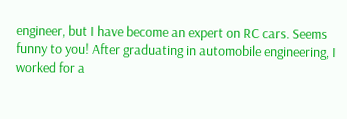engineer, but I have become an expert on RC cars. Seems funny to you! After graduating in automobile engineering, I worked for a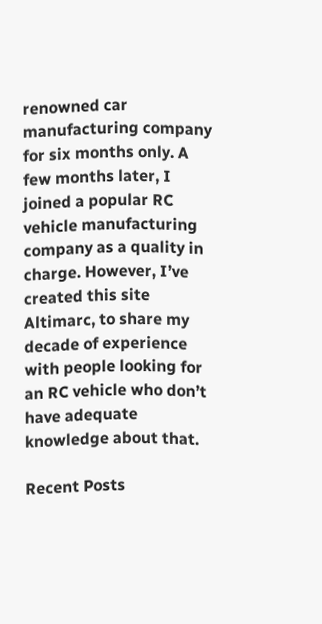renowned car manufacturing company for six months only. A few months later, I joined a popular RC vehicle manufacturing company as a quality in charge. However, I’ve created this site Altimarc, to share my decade of experience with people looking for an RC vehicle who don’t have adequate knowledge about that.

Recent Posts